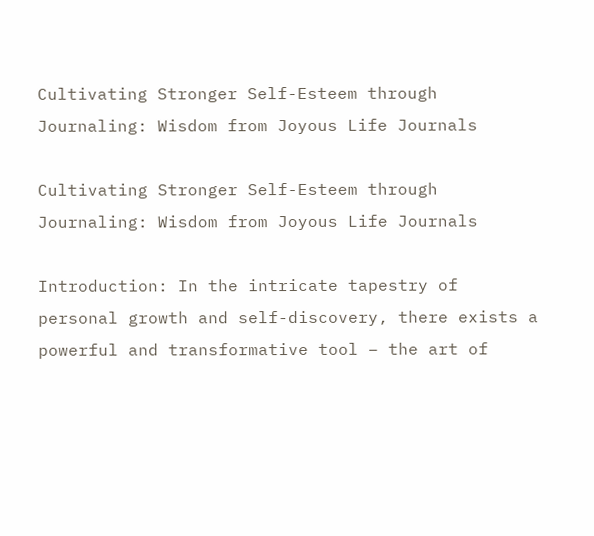Cultivating Stronger Self-Esteem through Journaling: Wisdom from Joyous Life Journals

Cultivating Stronger Self-Esteem through Journaling: Wisdom from Joyous Life Journals

Introduction: In the intricate tapestry of personal growth and self-discovery, there exists a powerful and transformative tool – the art of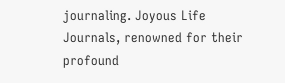journaling. Joyous Life Journals, renowned for their profound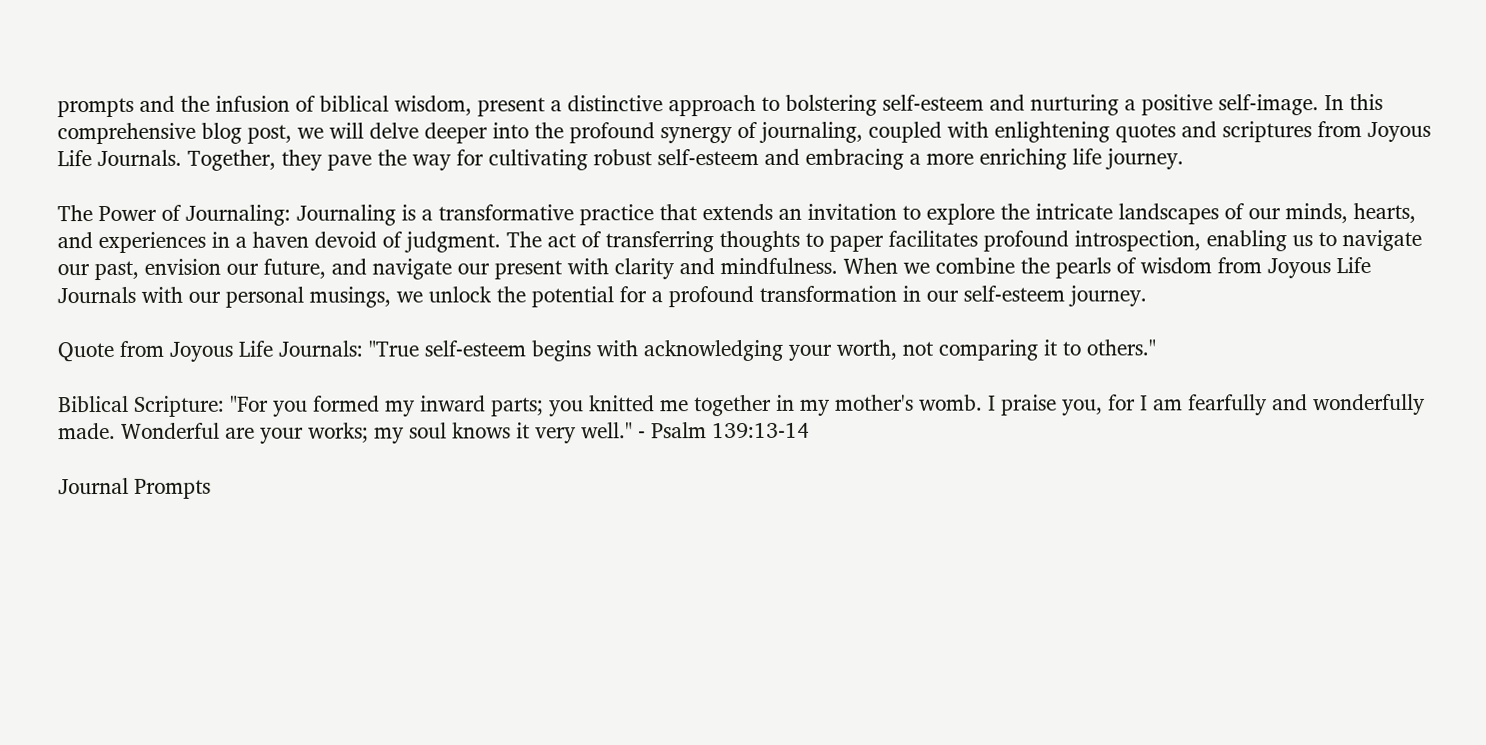prompts and the infusion of biblical wisdom, present a distinctive approach to bolstering self-esteem and nurturing a positive self-image. In this comprehensive blog post, we will delve deeper into the profound synergy of journaling, coupled with enlightening quotes and scriptures from Joyous Life Journals. Together, they pave the way for cultivating robust self-esteem and embracing a more enriching life journey.

The Power of Journaling: Journaling is a transformative practice that extends an invitation to explore the intricate landscapes of our minds, hearts, and experiences in a haven devoid of judgment. The act of transferring thoughts to paper facilitates profound introspection, enabling us to navigate our past, envision our future, and navigate our present with clarity and mindfulness. When we combine the pearls of wisdom from Joyous Life Journals with our personal musings, we unlock the potential for a profound transformation in our self-esteem journey.

Quote from Joyous Life Journals: "True self-esteem begins with acknowledging your worth, not comparing it to others."

Biblical Scripture: "For you formed my inward parts; you knitted me together in my mother's womb. I praise you, for I am fearfully and wonderfully made. Wonderful are your works; my soul knows it very well." - Psalm 139:13-14

Journal Prompts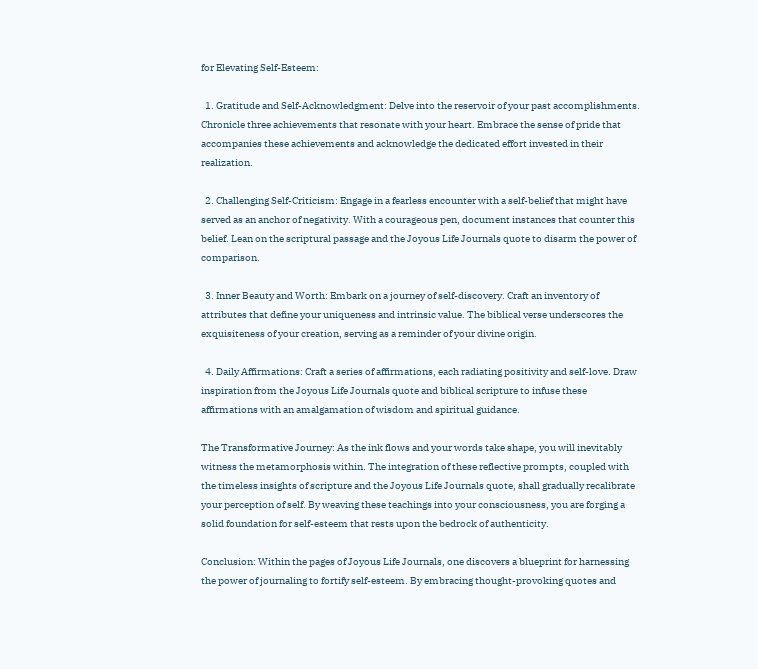for Elevating Self-Esteem:

  1. Gratitude and Self-Acknowledgment: Delve into the reservoir of your past accomplishments. Chronicle three achievements that resonate with your heart. Embrace the sense of pride that accompanies these achievements and acknowledge the dedicated effort invested in their realization.

  2. Challenging Self-Criticism: Engage in a fearless encounter with a self-belief that might have served as an anchor of negativity. With a courageous pen, document instances that counter this belief. Lean on the scriptural passage and the Joyous Life Journals quote to disarm the power of comparison.

  3. Inner Beauty and Worth: Embark on a journey of self-discovery. Craft an inventory of attributes that define your uniqueness and intrinsic value. The biblical verse underscores the exquisiteness of your creation, serving as a reminder of your divine origin.

  4. Daily Affirmations: Craft a series of affirmations, each radiating positivity and self-love. Draw inspiration from the Joyous Life Journals quote and biblical scripture to infuse these affirmations with an amalgamation of wisdom and spiritual guidance.

The Transformative Journey: As the ink flows and your words take shape, you will inevitably witness the metamorphosis within. The integration of these reflective prompts, coupled with the timeless insights of scripture and the Joyous Life Journals quote, shall gradually recalibrate your perception of self. By weaving these teachings into your consciousness, you are forging a solid foundation for self-esteem that rests upon the bedrock of authenticity.

Conclusion: Within the pages of Joyous Life Journals, one discovers a blueprint for harnessing the power of journaling to fortify self-esteem. By embracing thought-provoking quotes and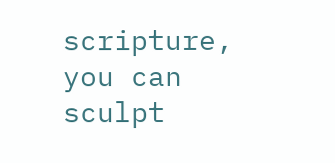scripture, you can sculpt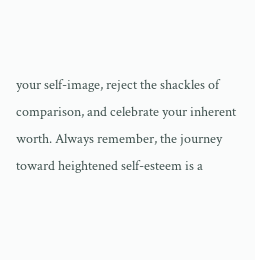your self-image, reject the shackles of comparison, and celebrate your inherent worth. Always remember, the journey toward heightened self-esteem is a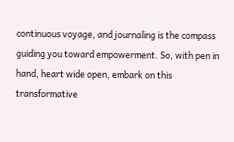continuous voyage, and journaling is the compass guiding you toward empowerment. So, with pen in hand, heart wide open, embark on this transformative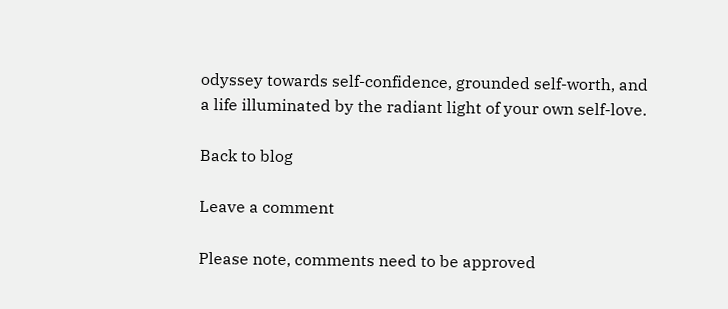odyssey towards self-confidence, grounded self-worth, and a life illuminated by the radiant light of your own self-love.

Back to blog

Leave a comment

Please note, comments need to be approved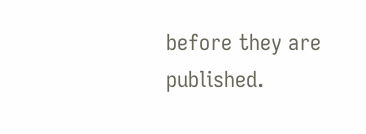before they are published.